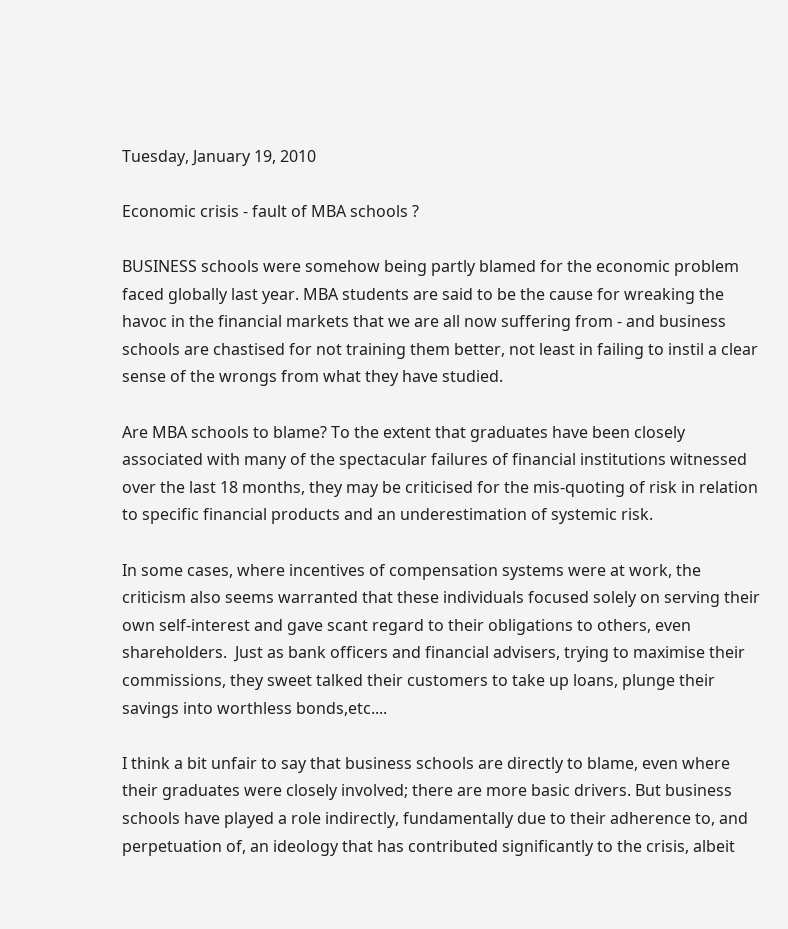Tuesday, January 19, 2010

Economic crisis - fault of MBA schools ?

BUSINESS schools were somehow being partly blamed for the economic problem faced globally last year. MBA students are said to be the cause for wreaking the havoc in the financial markets that we are all now suffering from - and business schools are chastised for not training them better, not least in failing to instil a clear sense of the wrongs from what they have studied.

Are MBA schools to blame? To the extent that graduates have been closely associated with many of the spectacular failures of financial institutions witnessed over the last 18 months, they may be criticised for the mis-quoting of risk in relation to specific financial products and an underestimation of systemic risk.

In some cases, where incentives of compensation systems were at work, the criticism also seems warranted that these individuals focused solely on serving their own self-interest and gave scant regard to their obligations to others, even shareholders.  Just as bank officers and financial advisers, trying to maximise their commissions, they sweet talked their customers to take up loans, plunge their savings into worthless bonds,etc....

I think a bit unfair to say that business schools are directly to blame, even where their graduates were closely involved; there are more basic drivers. But business schools have played a role indirectly, fundamentally due to their adherence to, and perpetuation of, an ideology that has contributed significantly to the crisis, albeit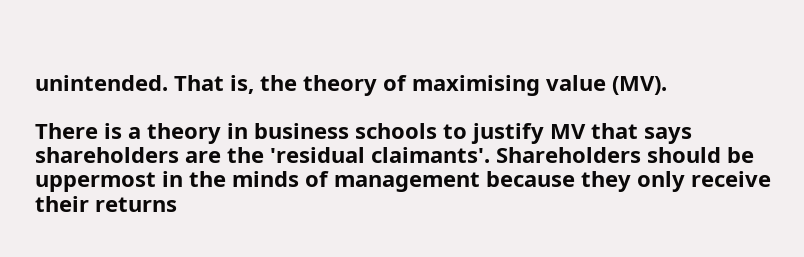unintended. That is, the theory of maximising value (MV).

There is a theory in business schools to justify MV that says shareholders are the 'residual claimants'. Shareholders should be uppermost in the minds of management because they only receive their returns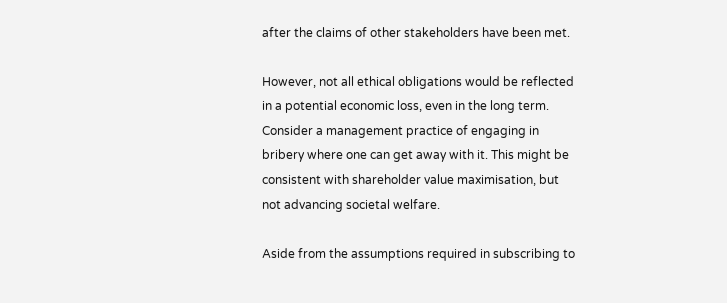after the claims of other stakeholders have been met.

However, not all ethical obligations would be reflected in a potential economic loss, even in the long term. Consider a management practice of engaging in bribery where one can get away with it. This might be consistent with shareholder value maximisation, but not advancing societal welfare.

Aside from the assumptions required in subscribing to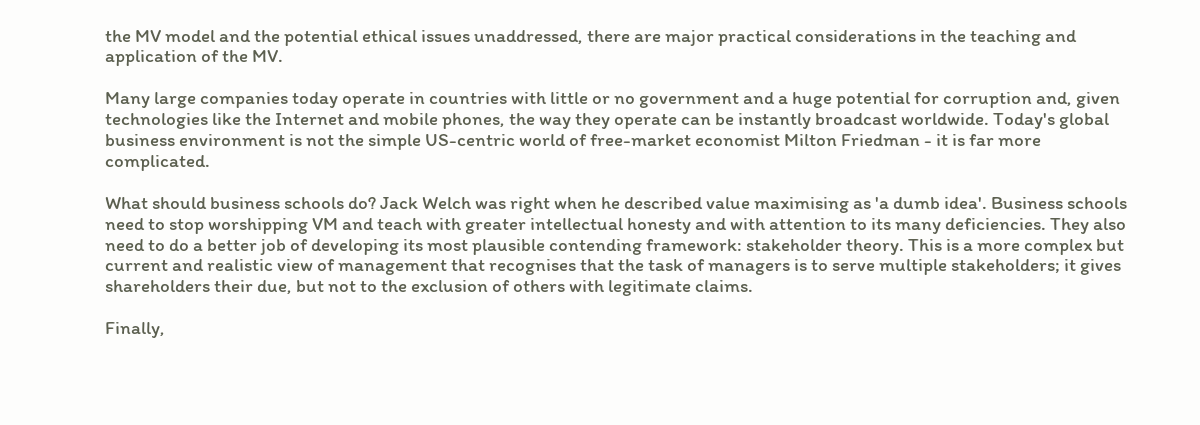the MV model and the potential ethical issues unaddressed, there are major practical considerations in the teaching and application of the MV.

Many large companies today operate in countries with little or no government and a huge potential for corruption and, given technologies like the Internet and mobile phones, the way they operate can be instantly broadcast worldwide. Today's global business environment is not the simple US-centric world of free-market economist Milton Friedman - it is far more complicated.

What should business schools do? Jack Welch was right when he described value maximising as 'a dumb idea'. Business schools need to stop worshipping VM and teach with greater intellectual honesty and with attention to its many deficiencies. They also need to do a better job of developing its most plausible contending framework: stakeholder theory. This is a more complex but current and realistic view of management that recognises that the task of managers is to serve multiple stakeholders; it gives shareholders their due, but not to the exclusion of others with legitimate claims.

Finally,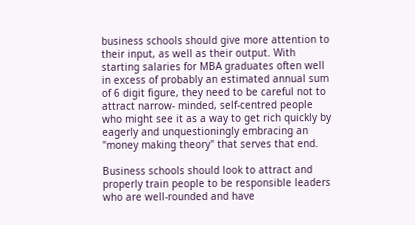business schools should give more attention to their input, as well as their output. With starting salaries for MBA graduates often well in excess of probably an estimated annual sum of 6 digit figure, they need to be careful not to attract narrow- minded, self-centred people who might see it as a way to get rich quickly by eagerly and unquestioningly embracing an "money making theory" that serves that end.

Business schools should look to attract and properly train people to be responsible leaders who are well-rounded and have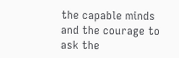the capable minds and the courage to ask the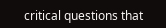critical questions that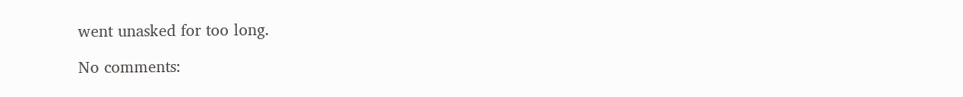went unasked for too long.

No comments: